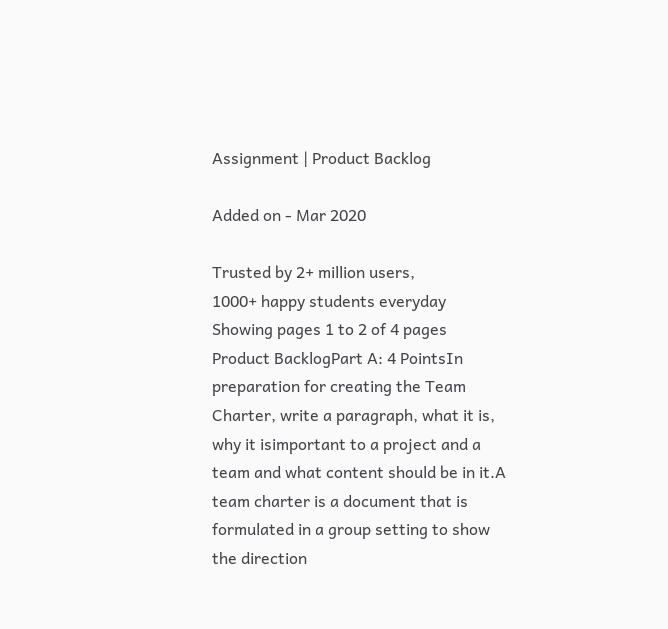Assignment | Product Backlog

Added on - Mar 2020

Trusted by 2+ million users,
1000+ happy students everyday
Showing pages 1 to 2 of 4 pages
Product BacklogPart A: 4 PointsIn preparation for creating the Team Charter, write a paragraph, what it is, why it isimportant to a project and a team and what content should be in it.A team charter is a document that is formulated in a group setting to show the direction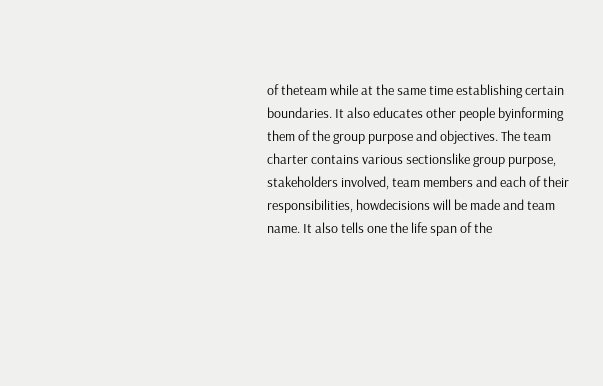of theteam while at the same time establishing certain boundaries. It also educates other people byinforming them of the group purpose and objectives. The team charter contains various sectionslike group purpose, stakeholders involved, team members and each of their responsibilities, howdecisions will be made and team name. It also tells one the life span of the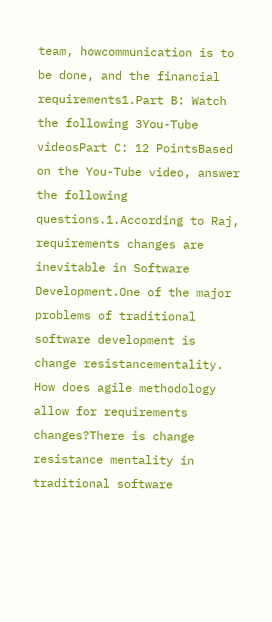team, howcommunication is to be done, and the financial requirements1.Part B: Watch the following 3You-Tube videosPart C: 12 PointsBased on the You-Tube video, answer the following questions.1.According to Raj, requirements changes are inevitable in Software Development.One of the major problems of traditional software development is change resistancementality. How does agile methodology allow for requirements changes?There is change resistance mentality in traditional software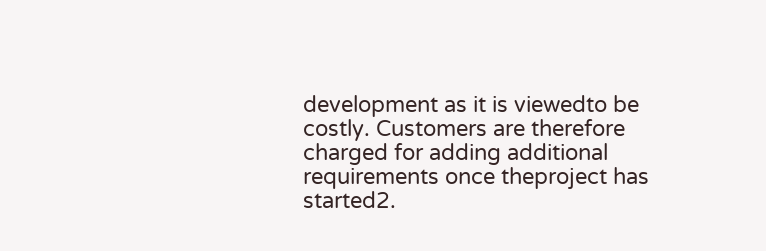development as it is viewedto be costly. Customers are therefore charged for adding additional requirements once theproject has started2.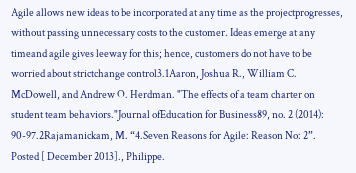Agile allows new ideas to be incorporated at any time as the projectprogresses, without passing unnecessary costs to the customer. Ideas emerge at any timeand agile gives leeway for this; hence, customers do not have to be worried about strictchange control3.1Aaron, Joshua R., William C. McDowell, and Andrew O. Herdman. "The effects of a team charter on student team behaviors."Journal ofEducation for Business89, no. 2 (2014): 90-97.2Rajamanickam, M. “4.Seven Reasons for Agile: Reason No: 2”. Posted [ December 2013]., Philippe.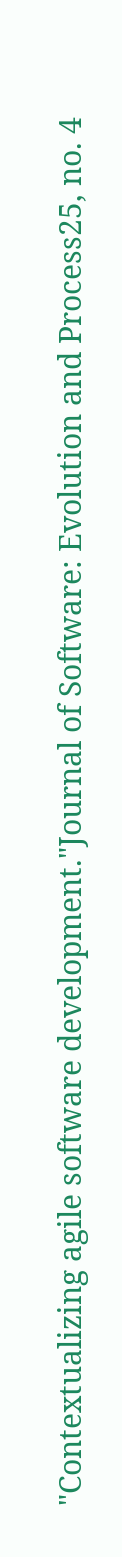"Contextualizing agile software development."Journal of Software: Evolution and Process25, no. 4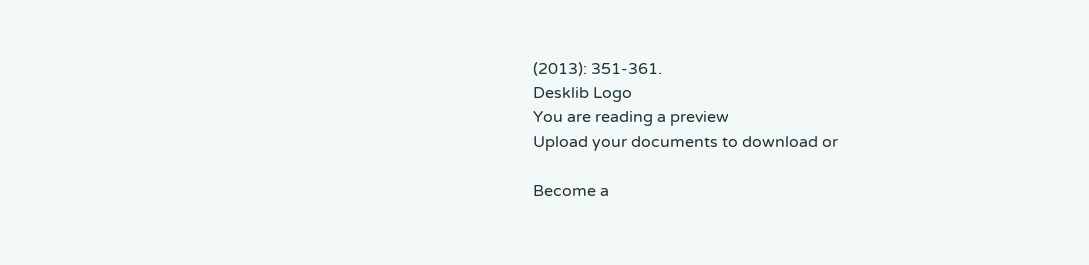(2013): 351-361.
Desklib Logo
You are reading a preview
Upload your documents to download or

Become a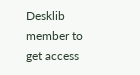Desklib member to get access